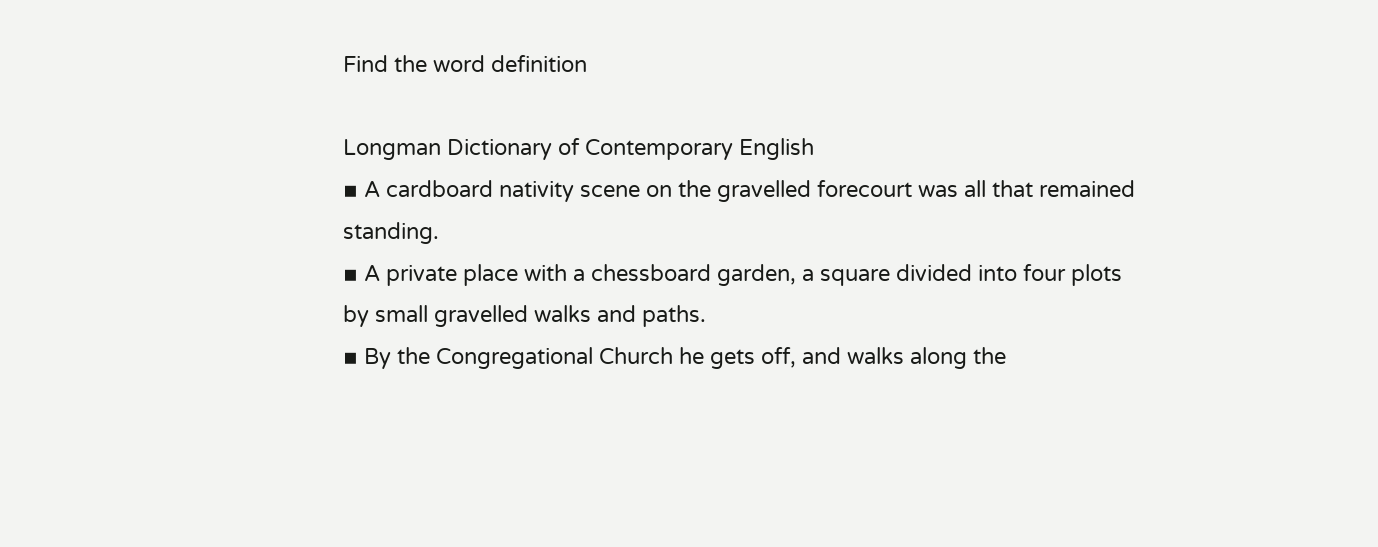Find the word definition

Longman Dictionary of Contemporary English
▪ A cardboard nativity scene on the gravelled forecourt was all that remained standing.
▪ A private place with a chessboard garden, a square divided into four plots by small gravelled walks and paths.
▪ By the Congregational Church he gets off, and walks along the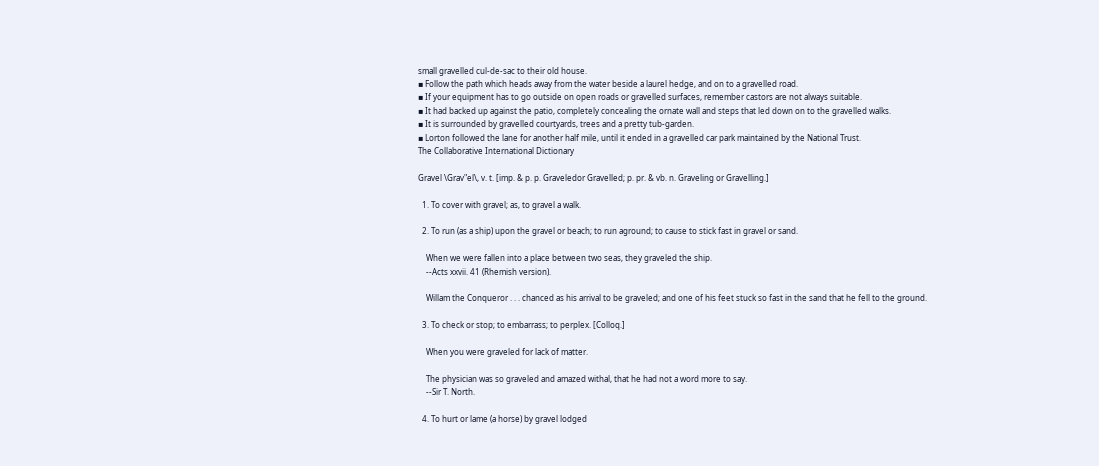small gravelled cul-de-sac to their old house.
▪ Follow the path which heads away from the water beside a laurel hedge, and on to a gravelled road.
▪ If your equipment has to go outside on open roads or gravelled surfaces, remember castors are not always suitable.
▪ It had backed up against the patio, completely concealing the ornate wall and steps that led down on to the gravelled walks.
▪ It is surrounded by gravelled courtyards, trees and a pretty tub-garden.
▪ Lorton followed the lane for another half mile, until it ended in a gravelled car park maintained by the National Trust.
The Collaborative International Dictionary

Gravel \Grav"el\, v. t. [imp. & p. p. Graveledor Gravelled; p. pr. & vb. n. Graveling or Gravelling.]

  1. To cover with gravel; as, to gravel a walk.

  2. To run (as a ship) upon the gravel or beach; to run aground; to cause to stick fast in gravel or sand.

    When we were fallen into a place between two seas, they graveled the ship.
    --Acts xxvii. 41 (Rhemish version).

    Willam the Conqueror . . . chanced as his arrival to be graveled; and one of his feet stuck so fast in the sand that he fell to the ground.

  3. To check or stop; to embarrass; to perplex. [Colloq.]

    When you were graveled for lack of matter.

    The physician was so graveled and amazed withal, that he had not a word more to say.
    --Sir T. North.

  4. To hurt or lame (a horse) by gravel lodged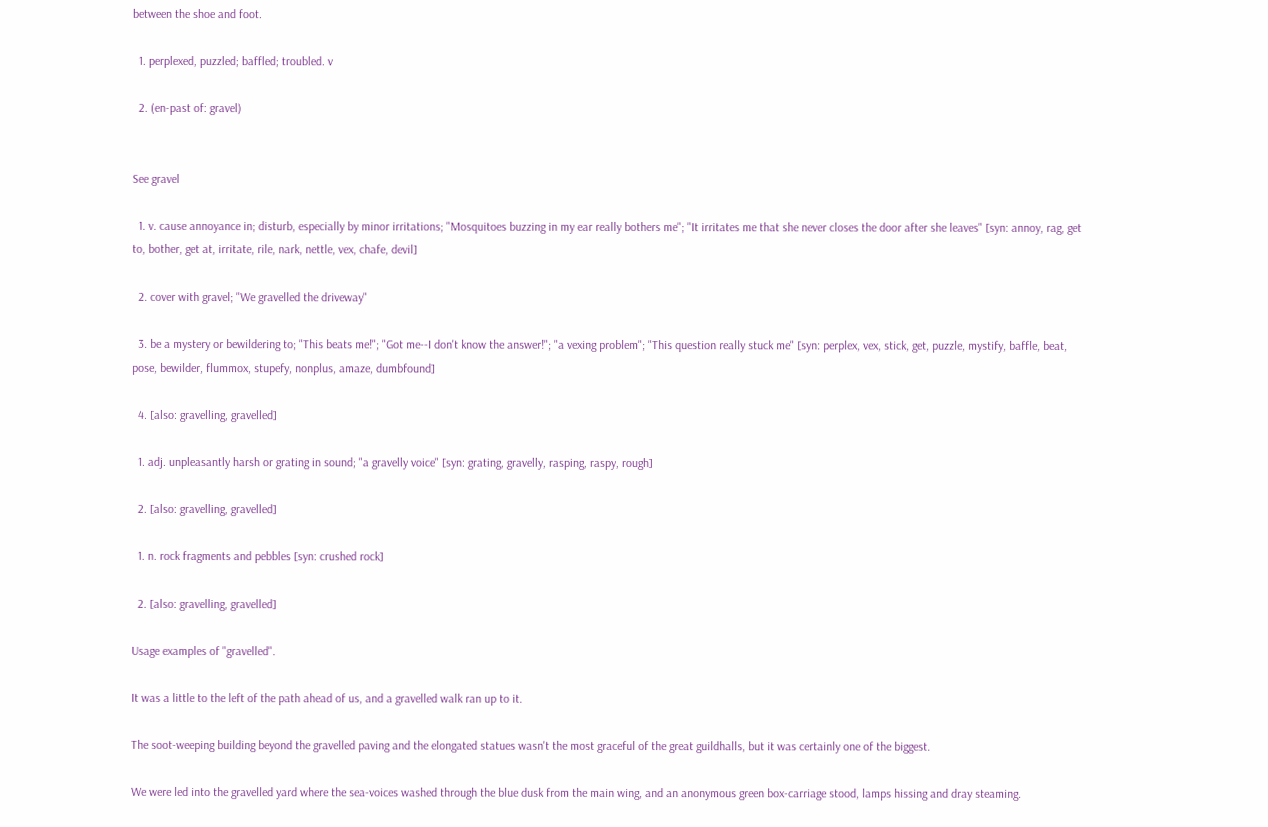between the shoe and foot.

  1. perplexed, puzzled; baffled; troubled. v

  2. (en-past of: gravel)


See gravel

  1. v. cause annoyance in; disturb, especially by minor irritations; "Mosquitoes buzzing in my ear really bothers me"; "It irritates me that she never closes the door after she leaves" [syn: annoy, rag, get to, bother, get at, irritate, rile, nark, nettle, vex, chafe, devil]

  2. cover with gravel; "We gravelled the driveway"

  3. be a mystery or bewildering to; "This beats me!"; "Got me--I don't know the answer!"; "a vexing problem"; "This question really stuck me" [syn: perplex, vex, stick, get, puzzle, mystify, baffle, beat, pose, bewilder, flummox, stupefy, nonplus, amaze, dumbfound]

  4. [also: gravelling, gravelled]

  1. adj. unpleasantly harsh or grating in sound; "a gravelly voice" [syn: grating, gravelly, rasping, raspy, rough]

  2. [also: gravelling, gravelled]

  1. n. rock fragments and pebbles [syn: crushed rock]

  2. [also: gravelling, gravelled]

Usage examples of "gravelled".

It was a little to the left of the path ahead of us, and a gravelled walk ran up to it.

The soot-weeping building beyond the gravelled paving and the elongated statues wasn't the most graceful of the great guildhalls, but it was certainly one of the biggest.

We were led into the gravelled yard where the sea-voices washed through the blue dusk from the main wing, and an anonymous green box-carriage stood, lamps hissing and dray steaming.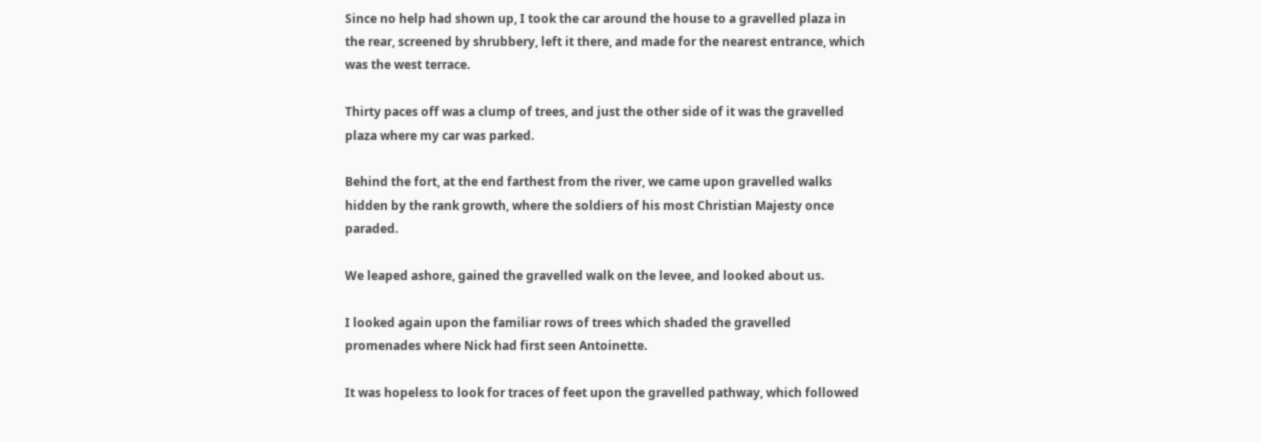Since no help had shown up, I took the car around the house to a gravelled plaza in the rear, screened by shrubbery, left it there, and made for the nearest entrance, which was the west terrace.

Thirty paces off was a clump of trees, and just the other side of it was the gravelled plaza where my car was parked.

Behind the fort, at the end farthest from the river, we came upon gravelled walks hidden by the rank growth, where the soldiers of his most Christian Majesty once paraded.

We leaped ashore, gained the gravelled walk on the levee, and looked about us.

I looked again upon the familiar rows of trees which shaded the gravelled promenades where Nick had first seen Antoinette.

It was hopeless to look for traces of feet upon the gravelled pathway, which followed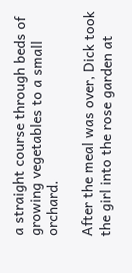a straight course through beds of growing vegetables to a small orchard.

After the meal was over, Dick took the girl into the rose garden at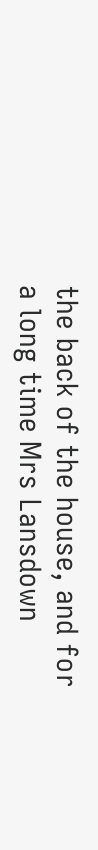the back of the house, and for a long time Mrs Lansdown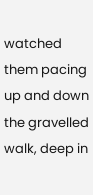watched them pacing up and down the gravelled walk, deep in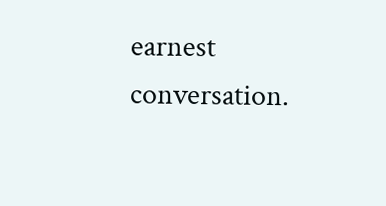earnest conversation.